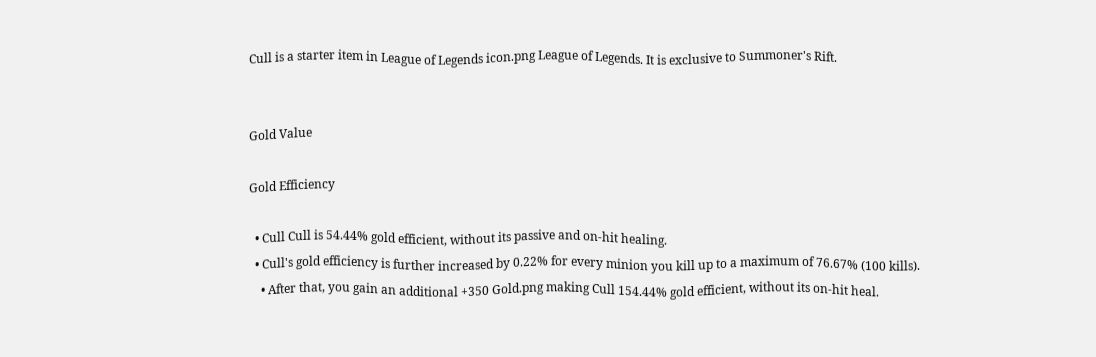Cull is a starter item in League of Legends icon.png League of Legends. It is exclusive to Summoner's Rift.


Gold Value

Gold Efficiency

  • Cull Cull is 54.44% gold efficient, without its passive and on-hit healing.
  • Cull's gold efficiency is further increased by 0.22% for every minion you kill up to a maximum of 76.67% (100 kills).
    • After that, you gain an additional +350 Gold.png making Cull 154.44% gold efficient, without its on-hit heal.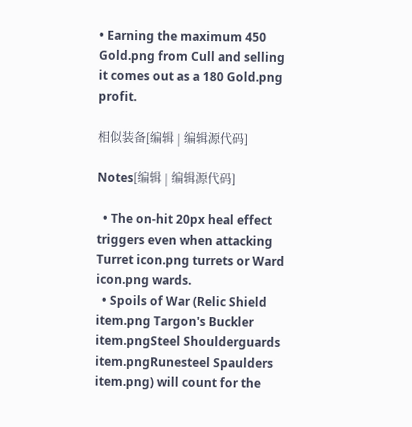• Earning the maximum 450 Gold.png from Cull and selling it comes out as a 180 Gold.png profit.

相似装备[编辑 | 编辑源代码]

Notes[编辑 | 编辑源代码]

  • The on-hit 20px heal effect triggers even when attacking Turret icon.png turrets or Ward icon.png wards.
  • Spoils of War (Relic Shield item.png Targon's Buckler item.pngSteel Shoulderguards item.pngRunesteel Spaulders item.png) will count for the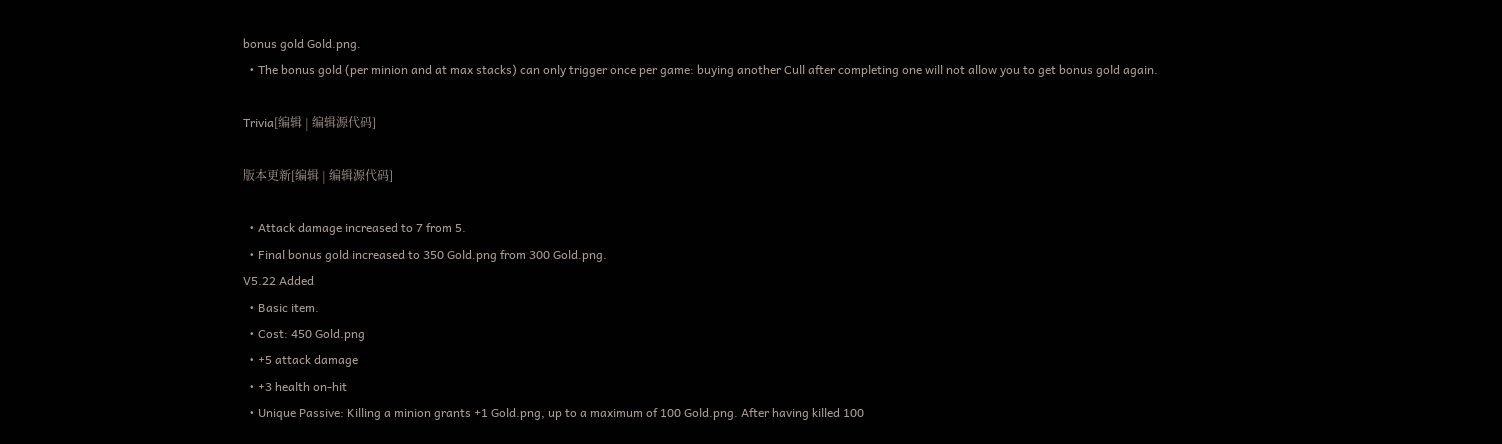bonus gold Gold.png.
  • The bonus gold (per minion and at max stacks) can only trigger once per game: buying another Cull after completing one will not allow you to get bonus gold again.

Trivia[编辑 | 编辑源代码]

版本更新[编辑 | 编辑源代码]

  • Attack damage increased to 7 from 5.
  • Final bonus gold increased to 350 Gold.png from 300 Gold.png.
V5.22 Added
  • Basic item.
  • Cost: 450 Gold.png
  • +5 attack damage
  • +3 health on-hit
  • Unique Passive: Killing a minion grants +1 Gold.png, up to a maximum of 100 Gold.png. After having killed 100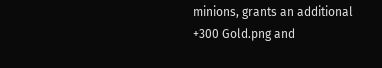minions, grants an additional +300 Gold.png and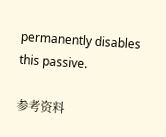permanently disables this passive.

参考资料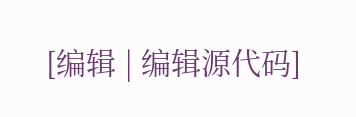[编辑 | 编辑源代码]